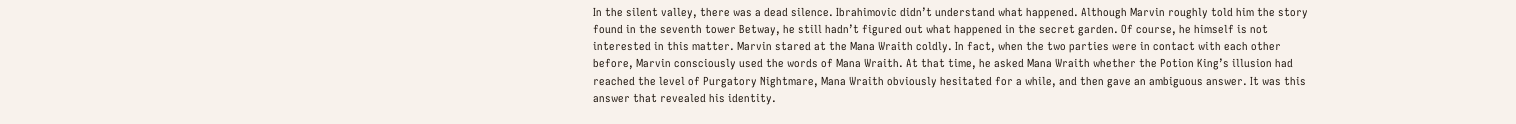In the silent valley, there was a dead silence. Ibrahimovic didn’t understand what happened. Although Marvin roughly told him the story found in the seventh tower Betway, he still hadn’t figured out what happened in the secret garden. Of course, he himself is not interested in this matter. Marvin stared at the Mana Wraith coldly. In fact, when the two parties were in contact with each other before, Marvin consciously used the words of Mana Wraith. At that time, he asked Mana Wraith whether the Potion King’s illusion had reached the level of Purgatory Nightmare, Mana Wraith obviously hesitated for a while, and then gave an ambiguous answer. It was this answer that revealed his identity.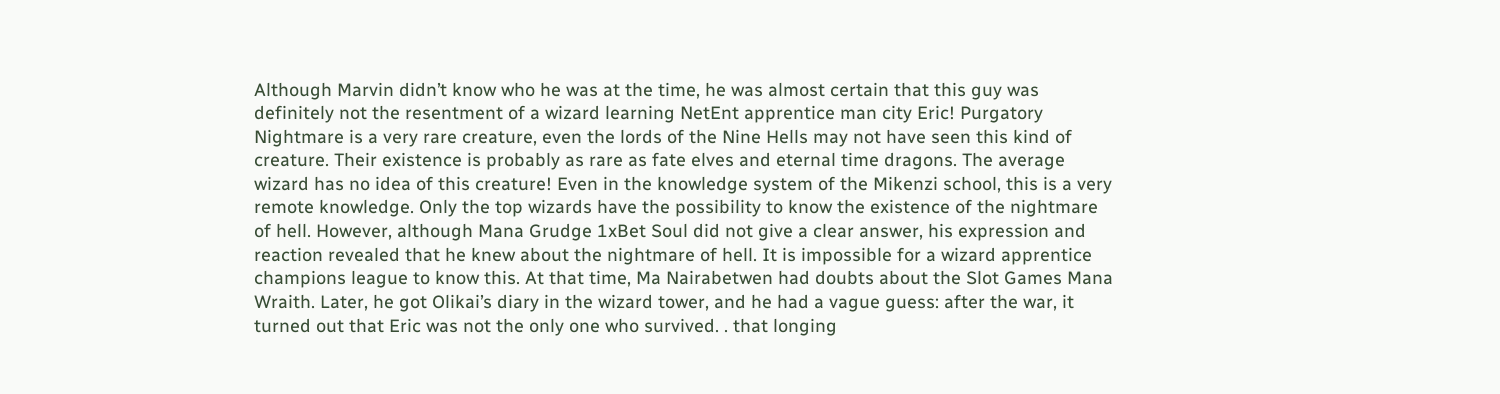Although Marvin didn’t know who he was at the time, he was almost certain that this guy was definitely not the resentment of a wizard learning NetEnt apprentice man city Eric! Purgatory Nightmare is a very rare creature, even the lords of the Nine Hells may not have seen this kind of creature. Their existence is probably as rare as fate elves and eternal time dragons. The average wizard has no idea of this creature! Even in the knowledge system of the Mikenzi school, this is a very remote knowledge. Only the top wizards have the possibility to know the existence of the nightmare of hell. However, although Mana Grudge 1xBet Soul did not give a clear answer, his expression and reaction revealed that he knew about the nightmare of hell. It is impossible for a wizard apprentice champions league to know this. At that time, Ma Nairabetwen had doubts about the Slot Games Mana Wraith. Later, he got Olikai’s diary in the wizard tower, and he had a vague guess: after the war, it turned out that Eric was not the only one who survived. . that longing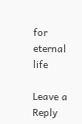for eternal life

Leave a Reply